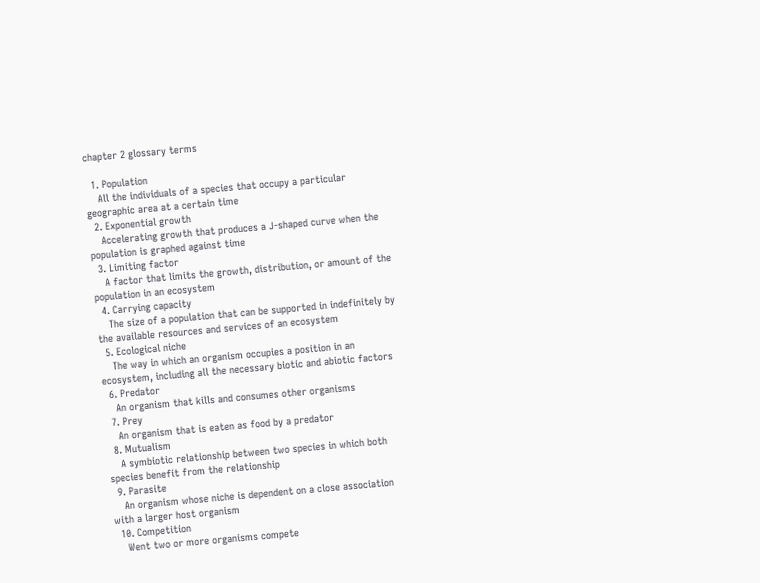chapter 2 glossary terms

  1. Population
    All the individuals of a species that occupy a particular geographic area at a certain time
  2. Exponential growth
    Accelerating growth that produces a J-shaped curve when the population is graphed against time
  3. Limiting factor
    A factor that limits the growth, distribution, or amount of the population in an ecosystem
  4. Carrying capacity
    The size of a population that can be supported in indefinitely by the available resources and services of an ecosystem
  5. Ecological niche
    The way in which an organism occupies a position in an ecosystem, including all the necessary biotic and abiotic factors
  6. Predator
    An organism that kills and consumes other organisms
  7. Prey
    An organism that is eaten as food by a predator
  8. Mutualism
    A symbiotic relationship between two species in which both species benefit from the relationship
  9. Parasite
    An organism whose niche is dependent on a close association with a larger host organism
  10. Competition
    Went two or more organisms compete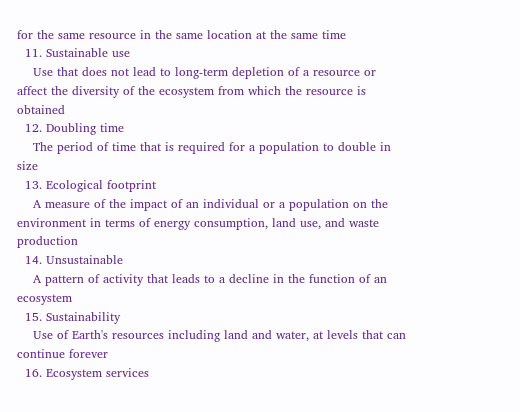for the same resource in the same location at the same time
  11. Sustainable use
    Use that does not lead to long-term depletion of a resource or affect the diversity of the ecosystem from which the resource is obtained
  12. Doubling time
    The period of time that is required for a population to double in size
  13. Ecological footprint
    A measure of the impact of an individual or a population on the environment in terms of energy consumption, land use, and waste production
  14. Unsustainable
    A pattern of activity that leads to a decline in the function of an ecosystem
  15. Sustainability
    Use of Earth's resources including land and water, at levels that can continue forever
  16. Ecosystem services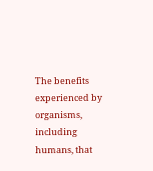The benefits experienced by organisms, including humans, that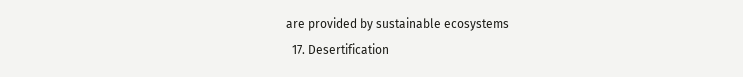are provided by sustainable ecosystems
  17. Desertification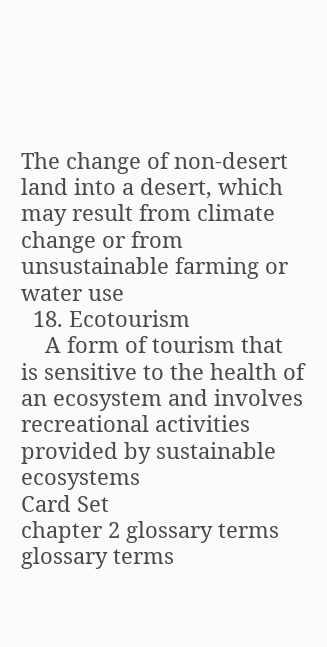The change of non-desert land into a desert, which may result from climate change or from unsustainable farming or water use
  18. Ecotourism
    A form of tourism that is sensitive to the health of an ecosystem and involves recreational activities provided by sustainable ecosystems
Card Set
chapter 2 glossary terms
glossary terms